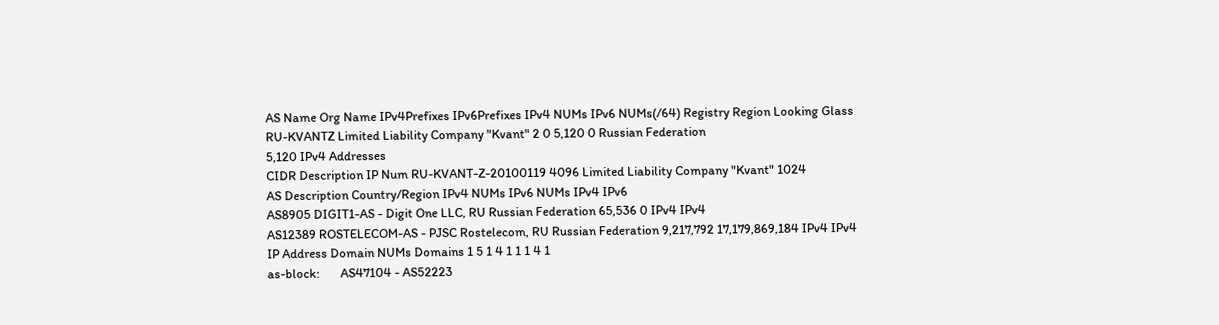AS Name Org Name IPv4Prefixes IPv6Prefixes IPv4 NUMs IPv6 NUMs(/64) Registry Region Looking Glass
RU-KVANTZ Limited Liability Company "Kvant" 2 0 5,120 0 Russian Federation
5,120 IPv4 Addresses
CIDR Description IP Num RU-KVANT-Z-20100119 4096 Limited Liability Company "Kvant" 1024
AS Description Country/Region IPv4 NUMs IPv6 NUMs IPv4 IPv6
AS8905 DIGIT1-AS - Digit One LLC, RU Russian Federation 65,536 0 IPv4 IPv4
AS12389 ROSTELECOM-AS - PJSC Rostelecom, RU Russian Federation 9,217,792 17,179,869,184 IPv4 IPv4
IP Address Domain NUMs Domains 1 5 1 4 1 1 1 4 1
as-block:       AS47104 - AS52223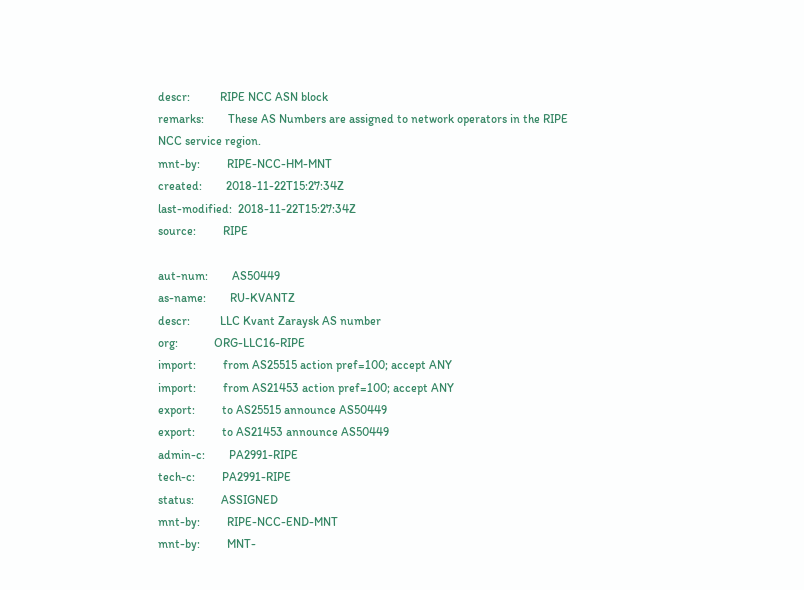descr:          RIPE NCC ASN block
remarks:        These AS Numbers are assigned to network operators in the RIPE NCC service region.
mnt-by:         RIPE-NCC-HM-MNT
created:        2018-11-22T15:27:34Z
last-modified:  2018-11-22T15:27:34Z
source:         RIPE

aut-num:        AS50449
as-name:        RU-KVANTZ
descr:          LLC Kvant Zaraysk AS number
org:            ORG-LLC16-RIPE
import:         from AS25515 action pref=100; accept ANY
import:         from AS21453 action pref=100; accept ANY
export:         to AS25515 announce AS50449
export:         to AS21453 announce AS50449
admin-c:        PA2991-RIPE
tech-c:         PA2991-RIPE
status:         ASSIGNED
mnt-by:         RIPE-NCC-END-MNT
mnt-by:         MNT-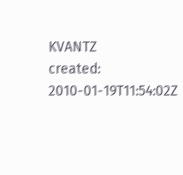KVANTZ
created:        2010-01-19T11:54:02Z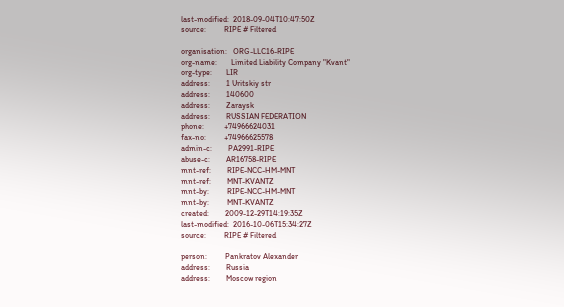last-modified:  2018-09-04T10:47:50Z
source:         RIPE # Filtered

organisation:   ORG-LLC16-RIPE
org-name:       Limited Liability Company "Kvant"
org-type:       LIR
address:        1 Uritskiy str
address:        140600
address:        Zaraysk
address:        RUSSIAN FEDERATION
phone:          +74966624031
fax-no:         +74966625578
admin-c:        PA2991-RIPE
abuse-c:        AR16758-RIPE
mnt-ref:        RIPE-NCC-HM-MNT
mnt-ref:        MNT-KVANTZ
mnt-by:         RIPE-NCC-HM-MNT
mnt-by:         MNT-KVANTZ
created:        2009-12-29T14:19:35Z
last-modified:  2016-10-06T15:34:27Z
source:         RIPE # Filtered

person:         Pankratov Alexander
address:        Russia
address:        Moscow region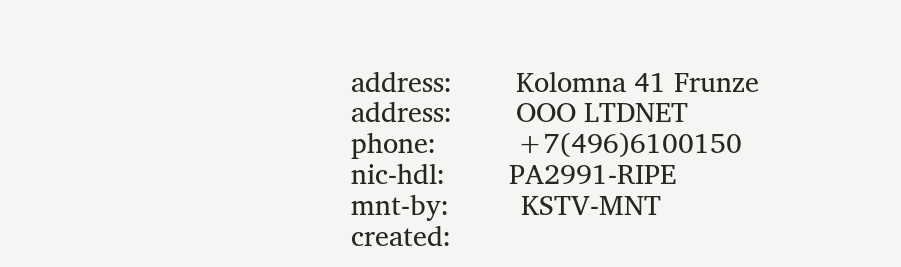address:        Kolomna 41 Frunze
address:        OOO LTDNET
phone:          +7(496)6100150
nic-hdl:        PA2991-RIPE
mnt-by:         KSTV-MNT
created: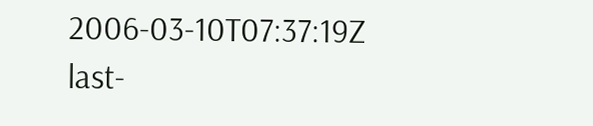2006-03-10T07:37:19Z
last-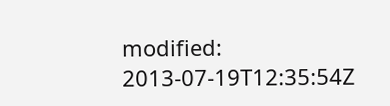modified:  2013-07-19T12:35:54Z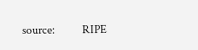source:         RIPE